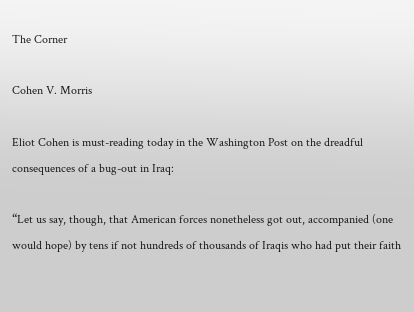The Corner

Cohen V. Morris

Eliot Cohen is must-reading today in the Washington Post on the dreadful consequences of a bug-out in Iraq:

“Let us say, though, that American forces nonetheless got out, accompanied (one would hope) by tens if not hundreds of thousands of Iraqis who had put their faith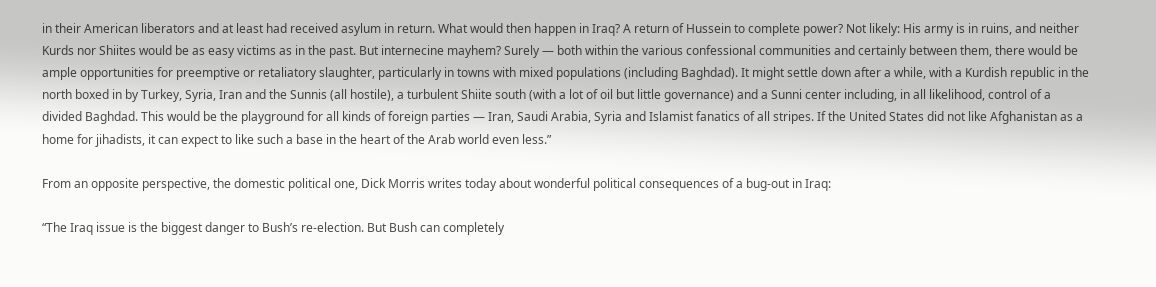in their American liberators and at least had received asylum in return. What would then happen in Iraq? A return of Hussein to complete power? Not likely: His army is in ruins, and neither Kurds nor Shiites would be as easy victims as in the past. But internecine mayhem? Surely — both within the various confessional communities and certainly between them, there would be ample opportunities for preemptive or retaliatory slaughter, particularly in towns with mixed populations (including Baghdad). It might settle down after a while, with a Kurdish republic in the north boxed in by Turkey, Syria, Iran and the Sunnis (all hostile), a turbulent Shiite south (with a lot of oil but little governance) and a Sunni center including, in all likelihood, control of a divided Baghdad. This would be the playground for all kinds of foreign parties — Iran, Saudi Arabia, Syria and Islamist fanatics of all stripes. If the United States did not like Afghanistan as a home for jihadists, it can expect to like such a base in the heart of the Arab world even less.”

From an opposite perspective, the domestic political one, Dick Morris writes today about wonderful political consequences of a bug-out in Iraq:

“The Iraq issue is the biggest danger to Bush’s re-election. But Bush can completely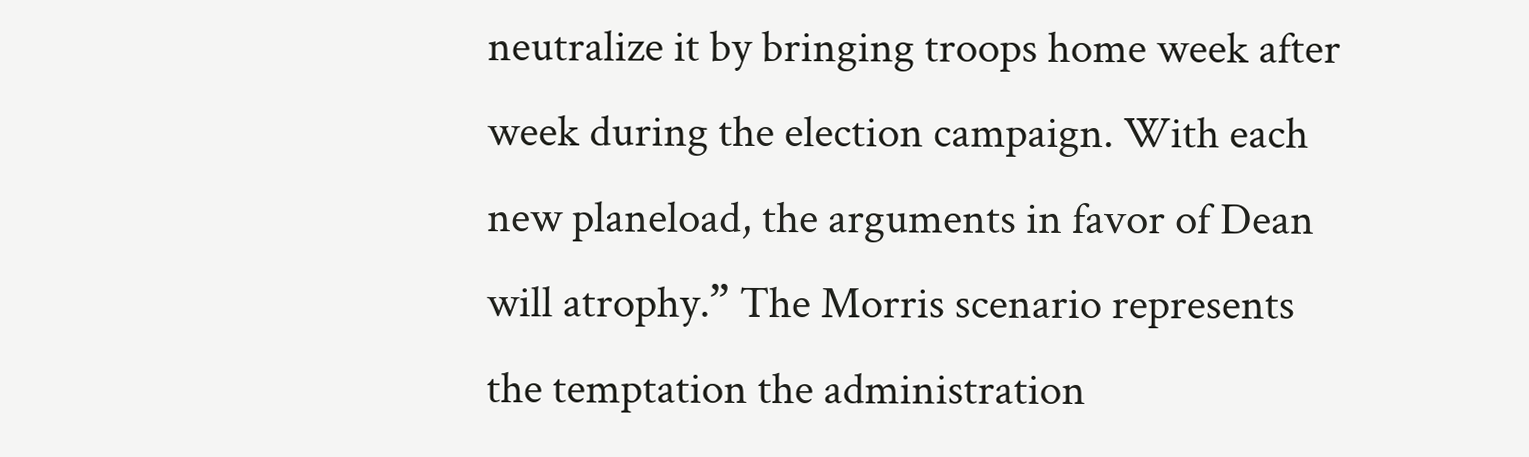neutralize it by bringing troops home week after week during the election campaign. With each new planeload, the arguments in favor of Dean will atrophy.” The Morris scenario represents the temptation the administration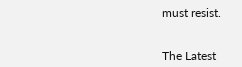must resist.


The Latest